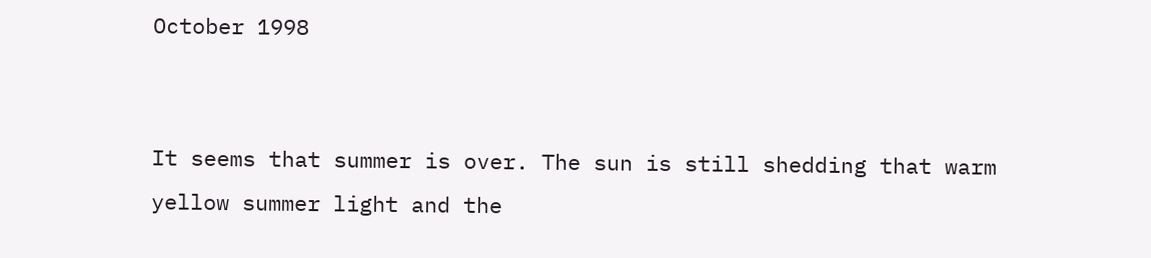October 1998


It seems that summer is over. The sun is still shedding that warm yellow summer light and the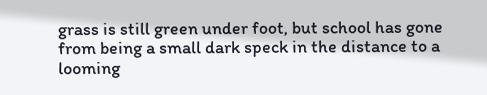grass is still green under foot, but school has gone from being a small dark speck in the distance to a looming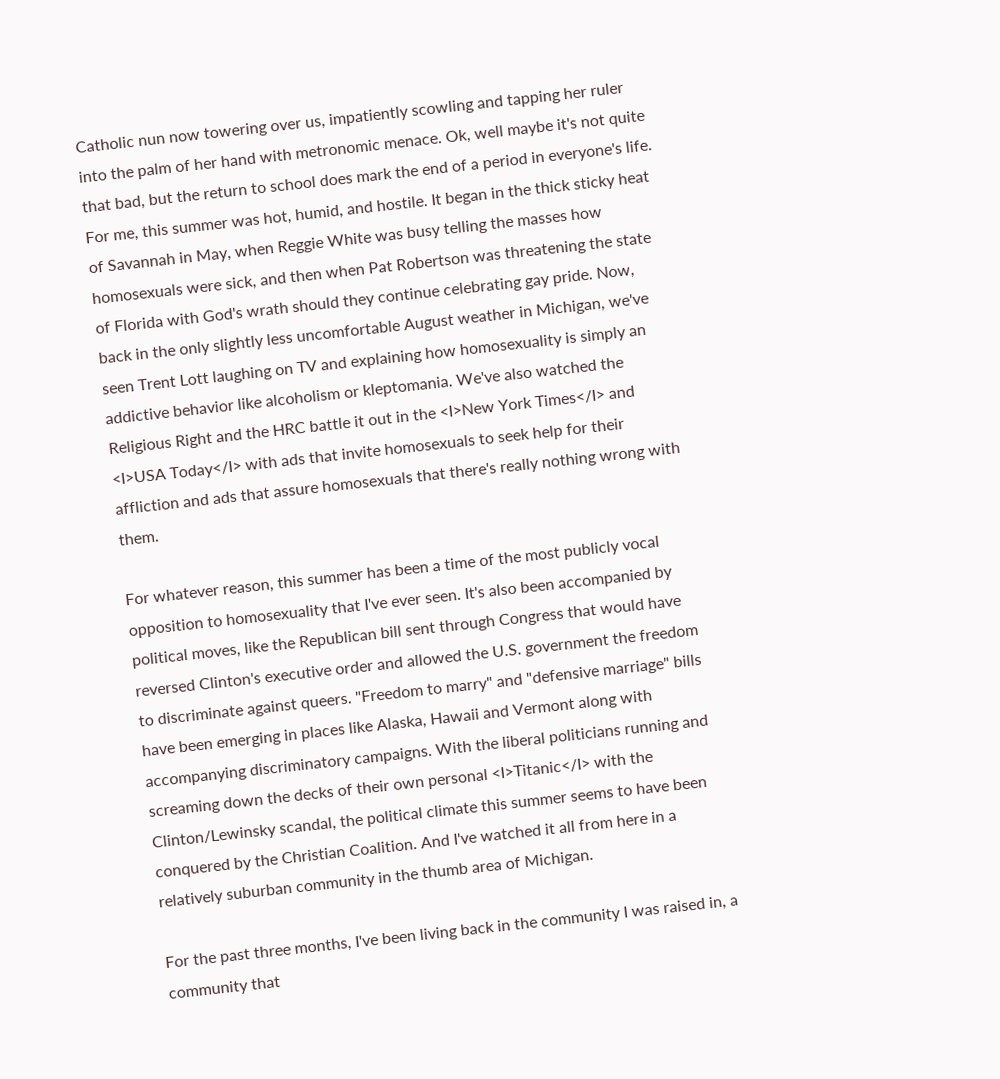Catholic nun now towering over us, impatiently scowling and tapping her ruler into the palm of her hand with metronomic menace. Ok, well maybe it's not quite that bad, but the return to school does mark the end of a period in everyone's life. For me, this summer was hot, humid, and hostile. It began in the thick sticky heat of Savannah in May, when Reggie White was busy telling the masses how homosexuals were sick, and then when Pat Robertson was threatening the state of Florida with God's wrath should they continue celebrating gay pride. Now, back in the only slightly less uncomfortable August weather in Michigan, we've seen Trent Lott laughing on TV and explaining how homosexuality is simply an addictive behavior like alcoholism or kleptomania. We've also watched the Religious Right and the HRC battle it out in the <I>New York Times</I> and <I>USA Today</I> with ads that invite homosexuals to seek help for their affliction and ads that assure homosexuals that there's really nothing wrong with them.

For whatever reason, this summer has been a time of the most publicly vocal opposition to homosexuality that I've ever seen. It's also been accompanied by political moves, like the Republican bill sent through Congress that would have reversed Clinton's executive order and allowed the U.S. government the freedom to discriminate against queers. "Freedom to marry" and "defensive marriage" bills have been emerging in places like Alaska, Hawaii and Vermont along with accompanying discriminatory campaigns. With the liberal politicians running and screaming down the decks of their own personal <I>Titanic</I> with the Clinton/Lewinsky scandal, the political climate this summer seems to have been conquered by the Christian Coalition. And I've watched it all from here in a relatively suburban community in the thumb area of Michigan.

For the past three months, I've been living back in the community I was raised in, a community that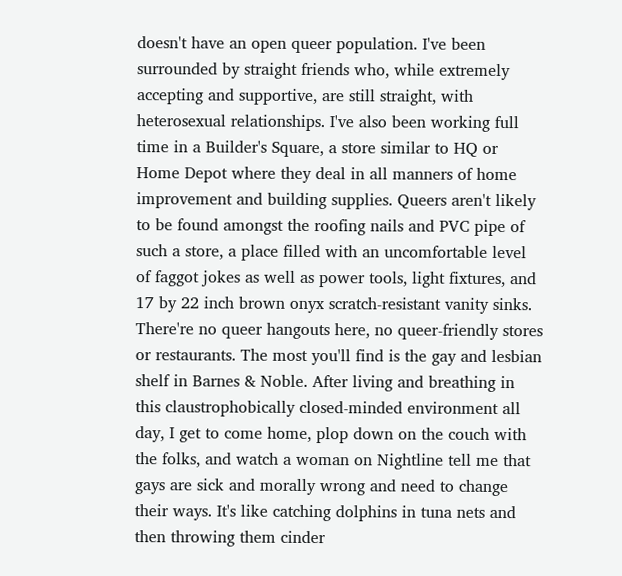doesn't have an open queer population. I've been surrounded by straight friends who, while extremely accepting and supportive, are still straight, with heterosexual relationships. I've also been working full time in a Builder's Square, a store similar to HQ or Home Depot where they deal in all manners of home improvement and building supplies. Queers aren't likely to be found amongst the roofing nails and PVC pipe of such a store, a place filled with an uncomfortable level of faggot jokes as well as power tools, light fixtures, and 17 by 22 inch brown onyx scratch-resistant vanity sinks. There're no queer hangouts here, no queer-friendly stores or restaurants. The most you'll find is the gay and lesbian shelf in Barnes & Noble. After living and breathing in this claustrophobically closed-minded environment all day, I get to come home, plop down on the couch with the folks, and watch a woman on Nightline tell me that gays are sick and morally wrong and need to change their ways. It's like catching dolphins in tuna nets and then throwing them cinder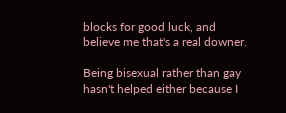blocks for good luck, and believe me that's a real downer.

Being bisexual rather than gay hasn't helped either because I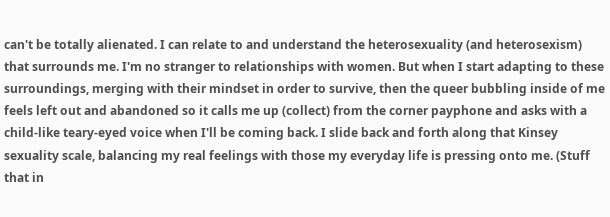can't be totally alienated. I can relate to and understand the heterosexuality (and heterosexism) that surrounds me. I'm no stranger to relationships with women. But when I start adapting to these surroundings, merging with their mindset in order to survive, then the queer bubbling inside of me feels left out and abandoned so it calls me up (collect) from the corner payphone and asks with a child-like teary-eyed voice when I'll be coming back. I slide back and forth along that Kinsey sexuality scale, balancing my real feelings with those my everyday life is pressing onto me. (Stuff that in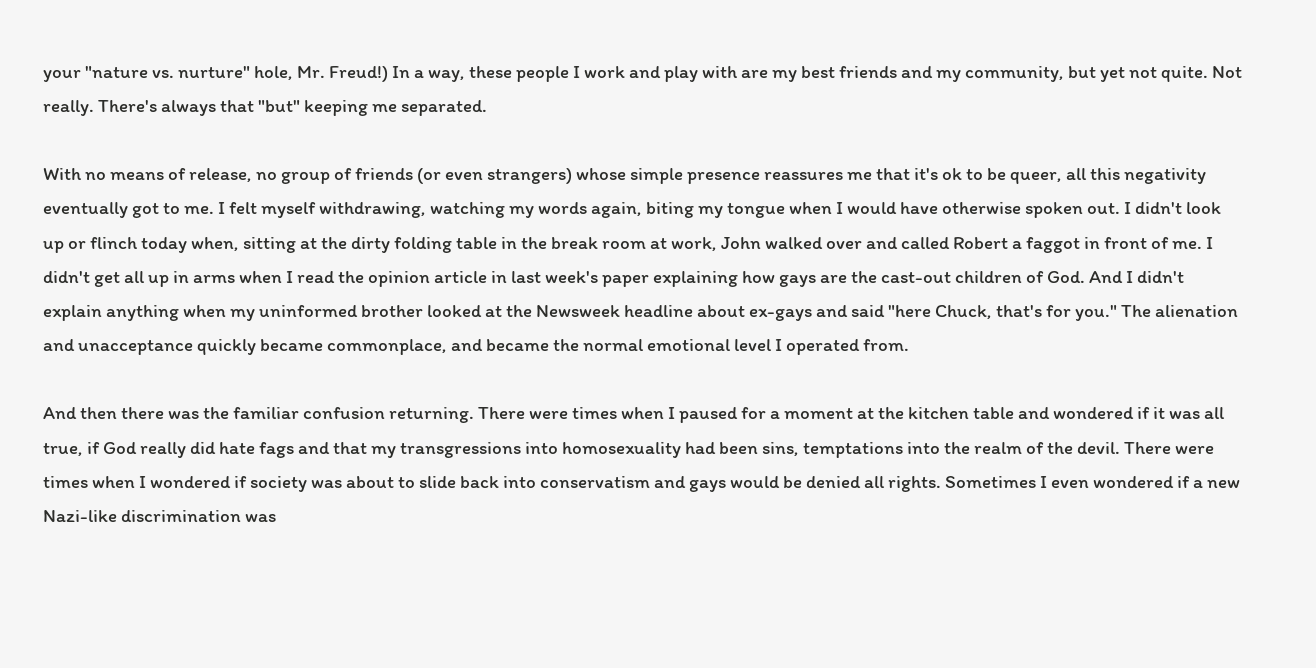your "nature vs. nurture" hole, Mr. Freud!) In a way, these people I work and play with are my best friends and my community, but yet not quite. Not really. There's always that "but" keeping me separated.

With no means of release, no group of friends (or even strangers) whose simple presence reassures me that it's ok to be queer, all this negativity eventually got to me. I felt myself withdrawing, watching my words again, biting my tongue when I would have otherwise spoken out. I didn't look up or flinch today when, sitting at the dirty folding table in the break room at work, John walked over and called Robert a faggot in front of me. I didn't get all up in arms when I read the opinion article in last week's paper explaining how gays are the cast-out children of God. And I didn't explain anything when my uninformed brother looked at the Newsweek headline about ex-gays and said "here Chuck, that's for you." The alienation and unacceptance quickly became commonplace, and became the normal emotional level I operated from.

And then there was the familiar confusion returning. There were times when I paused for a moment at the kitchen table and wondered if it was all true, if God really did hate fags and that my transgressions into homosexuality had been sins, temptations into the realm of the devil. There were times when I wondered if society was about to slide back into conservatism and gays would be denied all rights. Sometimes I even wondered if a new Nazi-like discrimination was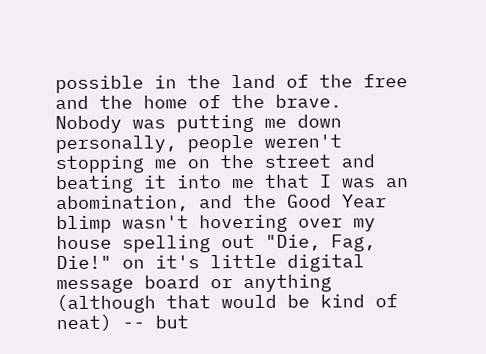possible in the land of the free and the home of the brave. Nobody was putting me down personally, people weren't stopping me on the street and beating it into me that I was an abomination, and the Good Year blimp wasn't hovering over my house spelling out "Die, Fag, Die!" on it's little digital message board or anything (although that would be kind of neat) -- but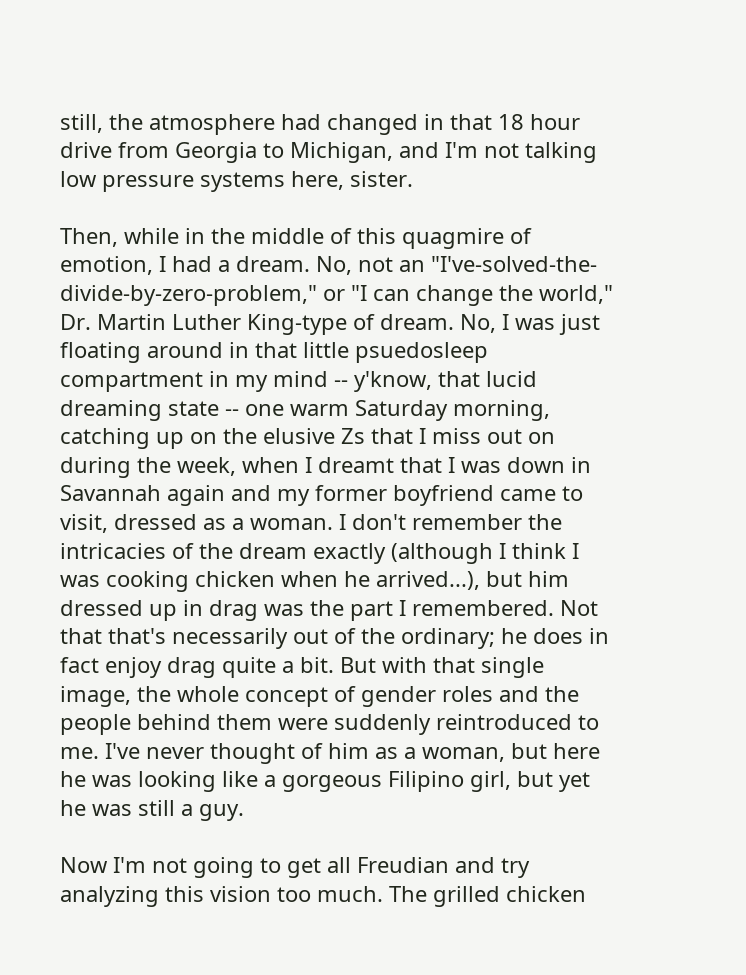still, the atmosphere had changed in that 18 hour drive from Georgia to Michigan, and I'm not talking low pressure systems here, sister.

Then, while in the middle of this quagmire of emotion, I had a dream. No, not an "I've-solved-the-divide-by-zero-problem," or "I can change the world," Dr. Martin Luther King-type of dream. No, I was just floating around in that little psuedosleep compartment in my mind -- y'know, that lucid dreaming state -- one warm Saturday morning, catching up on the elusive Zs that I miss out on during the week, when I dreamt that I was down in Savannah again and my former boyfriend came to visit, dressed as a woman. I don't remember the intricacies of the dream exactly (although I think I was cooking chicken when he arrived...), but him dressed up in drag was the part I remembered. Not that that's necessarily out of the ordinary; he does in fact enjoy drag quite a bit. But with that single image, the whole concept of gender roles and the people behind them were suddenly reintroduced to me. I've never thought of him as a woman, but here he was looking like a gorgeous Filipino girl, but yet he was still a guy.

Now I'm not going to get all Freudian and try analyzing this vision too much. The grilled chicken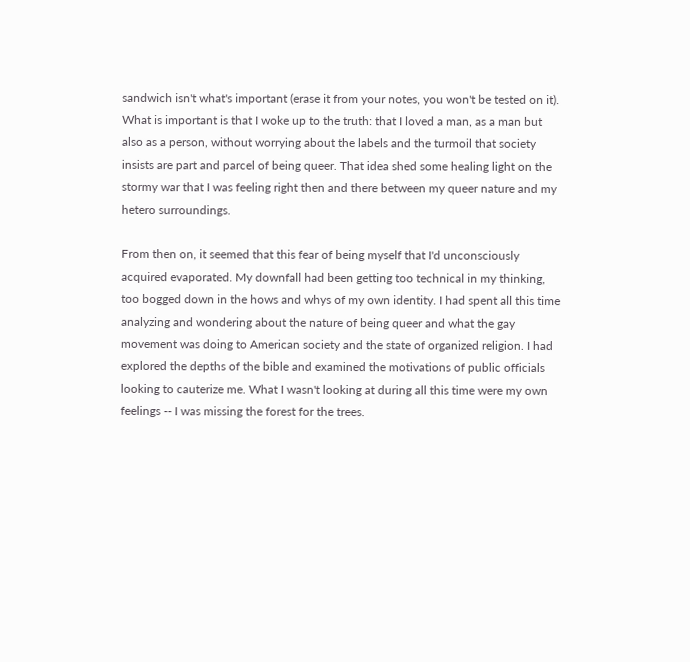sandwich isn't what's important (erase it from your notes, you won't be tested on it). What is important is that I woke up to the truth: that I loved a man, as a man but also as a person, without worrying about the labels and the turmoil that society insists are part and parcel of being queer. That idea shed some healing light on the stormy war that I was feeling right then and there between my queer nature and my hetero surroundings.

From then on, it seemed that this fear of being myself that I'd unconsciously acquired evaporated. My downfall had been getting too technical in my thinking, too bogged down in the hows and whys of my own identity. I had spent all this time analyzing and wondering about the nature of being queer and what the gay movement was doing to American society and the state of organized religion. I had explored the depths of the bible and examined the motivations of public officials looking to cauterize me. What I wasn't looking at during all this time were my own feelings -- I was missing the forest for the trees.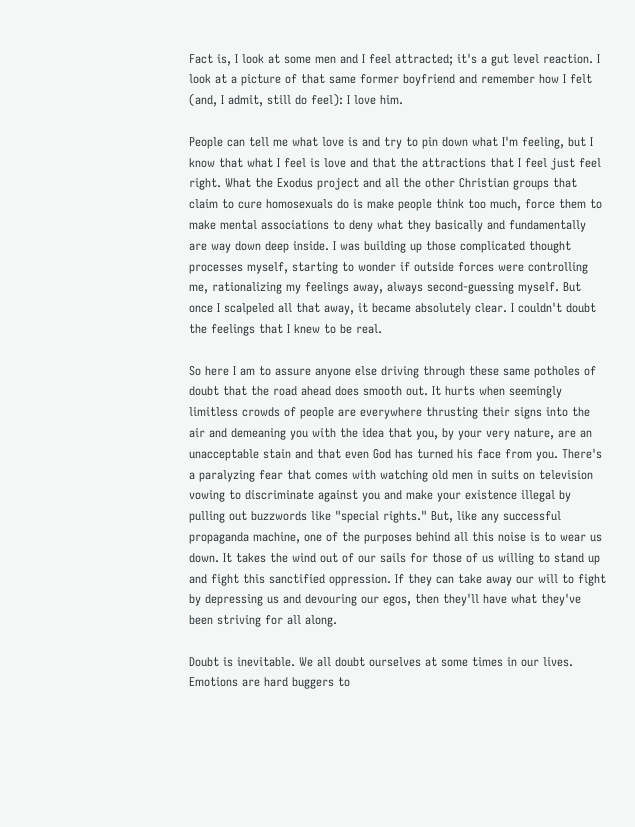Fact is, I look at some men and I feel attracted; it's a gut level reaction. I look at a picture of that same former boyfriend and remember how I felt (and, I admit, still do feel): I love him.

People can tell me what love is and try to pin down what I'm feeling, but I know that what I feel is love and that the attractions that I feel just feel right. What the Exodus project and all the other Christian groups that claim to cure homosexuals do is make people think too much, force them to make mental associations to deny what they basically and fundamentally are way down deep inside. I was building up those complicated thought processes myself, starting to wonder if outside forces were controlling me, rationalizing my feelings away, always second-guessing myself. But once I scalpeled all that away, it became absolutely clear. I couldn't doubt the feelings that I knew to be real.

So here I am to assure anyone else driving through these same potholes of doubt that the road ahead does smooth out. It hurts when seemingly limitless crowds of people are everywhere thrusting their signs into the air and demeaning you with the idea that you, by your very nature, are an unacceptable stain and that even God has turned his face from you. There's a paralyzing fear that comes with watching old men in suits on television vowing to discriminate against you and make your existence illegal by pulling out buzzwords like "special rights." But, like any successful propaganda machine, one of the purposes behind all this noise is to wear us down. It takes the wind out of our sails for those of us willing to stand up and fight this sanctified oppression. If they can take away our will to fight by depressing us and devouring our egos, then they'll have what they've been striving for all along.

Doubt is inevitable. We all doubt ourselves at some times in our lives. Emotions are hard buggers to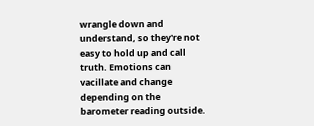wrangle down and understand, so they're not easy to hold up and call truth. Emotions can vacillate and change depending on the barometer reading outside.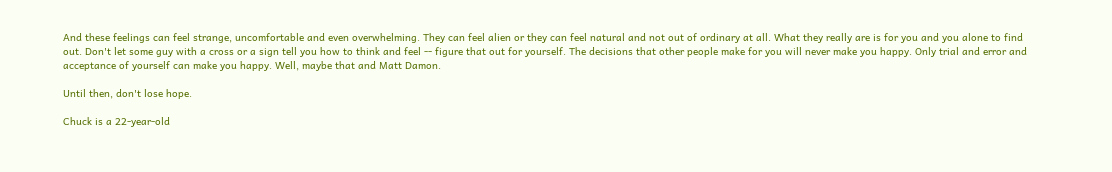And these feelings can feel strange, uncomfortable and even overwhelming. They can feel alien or they can feel natural and not out of ordinary at all. What they really are is for you and you alone to find out. Don't let some guy with a cross or a sign tell you how to think and feel -- figure that out for yourself. The decisions that other people make for you will never make you happy. Only trial and error and acceptance of yourself can make you happy. Well, maybe that and Matt Damon.

Until then, don't lose hope.

Chuck is a 22-year-old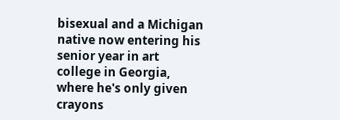bisexual and a Michigan native now entering his senior year in art college in Georgia, where he's only given crayons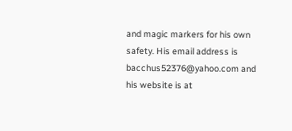and magic markers for his own safety. His email address is bacchus52376@yahoo.com and his website is at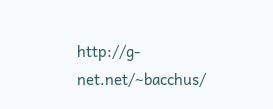http://g-net.net/~bacchus/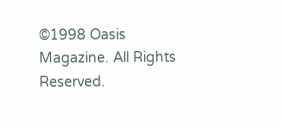©1998 Oasis Magazine. All Rights Reserved.